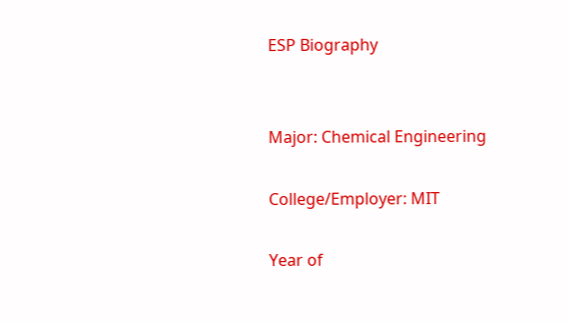ESP Biography


Major: Chemical Engineering

College/Employer: MIT

Year of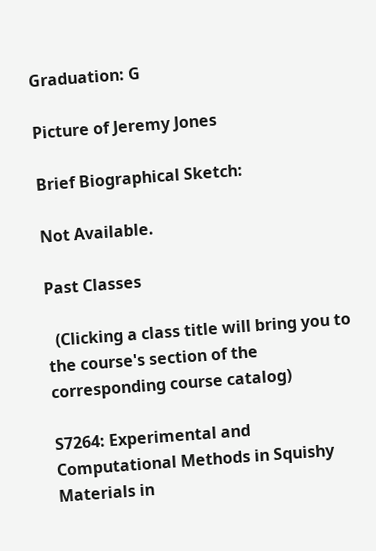Graduation: G

Picture of Jeremy Jones

Brief Biographical Sketch:

Not Available.

Past Classes

  (Clicking a class title will bring you to the course's section of the corresponding course catalog)

S7264: Experimental and Computational Methods in Squishy Materials in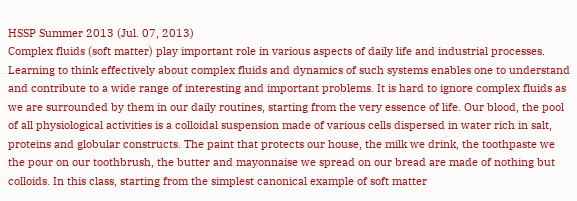HSSP Summer 2013 (Jul. 07, 2013)
Complex fluids (soft matter) play important role in various aspects of daily life and industrial processes. Learning to think effectively about complex fluids and dynamics of such systems enables one to understand and contribute to a wide range of interesting and important problems. It is hard to ignore complex fluids as we are surrounded by them in our daily routines, starting from the very essence of life. Our blood, the pool of all physiological activities is a colloidal suspension made of various cells dispersed in water rich in salt, proteins and globular constructs. The paint that protects our house, the milk we drink, the toothpaste we the pour on our toothbrush, the butter and mayonnaise we spread on our bread are made of nothing but colloids. In this class, starting from the simplest canonical example of soft matter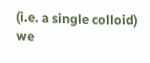(i.e. a single colloid) we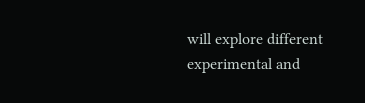will explore different experimental and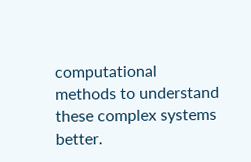computational methods to understand these complex systems better.